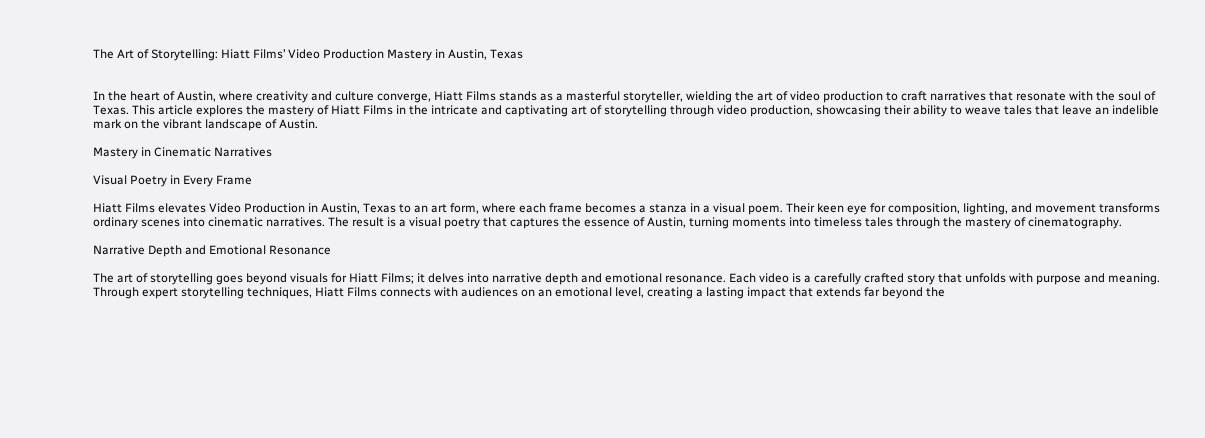The Art of Storytelling: Hiatt Films’ Video Production Mastery in Austin, Texas


In the heart of Austin, where creativity and culture converge, Hiatt Films stands as a masterful storyteller, wielding the art of video production to craft narratives that resonate with the soul of Texas. This article explores the mastery of Hiatt Films in the intricate and captivating art of storytelling through video production, showcasing their ability to weave tales that leave an indelible mark on the vibrant landscape of Austin.

Mastery in Cinematic Narratives

Visual Poetry in Every Frame

Hiatt Films elevates Video Production in Austin, Texas to an art form, where each frame becomes a stanza in a visual poem. Their keen eye for composition, lighting, and movement transforms ordinary scenes into cinematic narratives. The result is a visual poetry that captures the essence of Austin, turning moments into timeless tales through the mastery of cinematography.

Narrative Depth and Emotional Resonance

The art of storytelling goes beyond visuals for Hiatt Films; it delves into narrative depth and emotional resonance. Each video is a carefully crafted story that unfolds with purpose and meaning. Through expert storytelling techniques, Hiatt Films connects with audiences on an emotional level, creating a lasting impact that extends far beyond the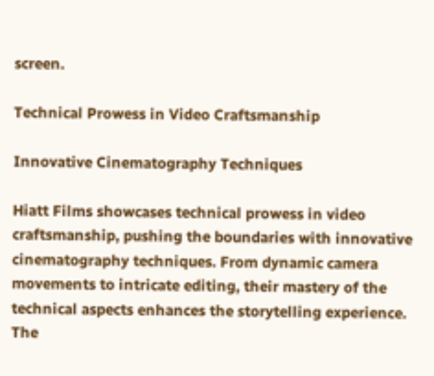screen.

Technical Prowess in Video Craftsmanship

Innovative Cinematography Techniques

Hiatt Films showcases technical prowess in video craftsmanship, pushing the boundaries with innovative cinematography techniques. From dynamic camera movements to intricate editing, their mastery of the technical aspects enhances the storytelling experience. The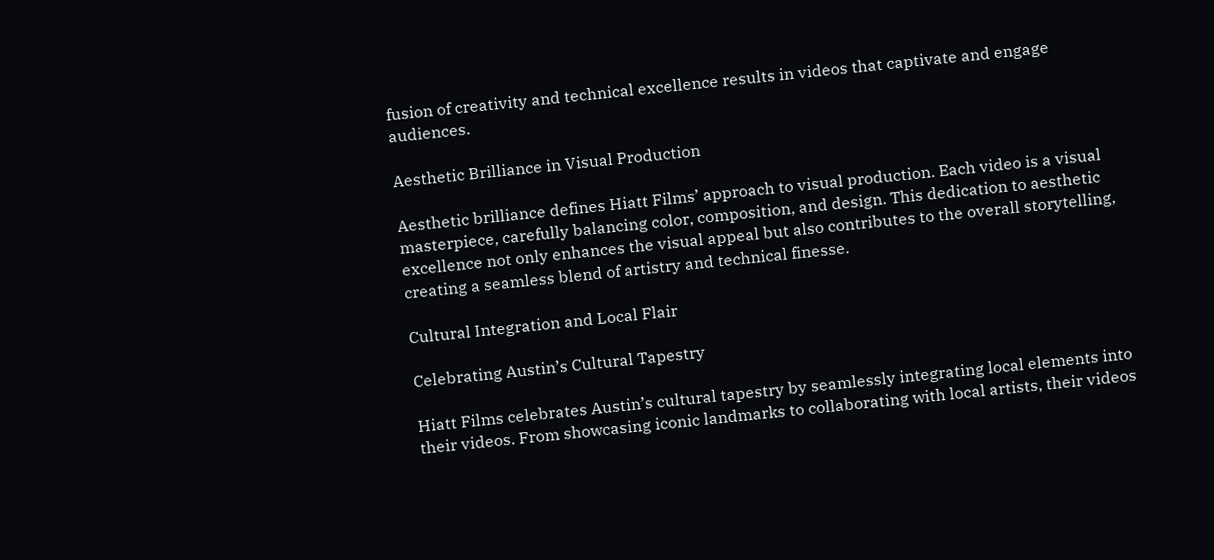fusion of creativity and technical excellence results in videos that captivate and engage audiences.

Aesthetic Brilliance in Visual Production

Aesthetic brilliance defines Hiatt Films’ approach to visual production. Each video is a visual masterpiece, carefully balancing color, composition, and design. This dedication to aesthetic excellence not only enhances the visual appeal but also contributes to the overall storytelling, creating a seamless blend of artistry and technical finesse.

Cultural Integration and Local Flair

Celebrating Austin’s Cultural Tapestry

Hiatt Films celebrates Austin’s cultural tapestry by seamlessly integrating local elements into their videos. From showcasing iconic landmarks to collaborating with local artists, their videos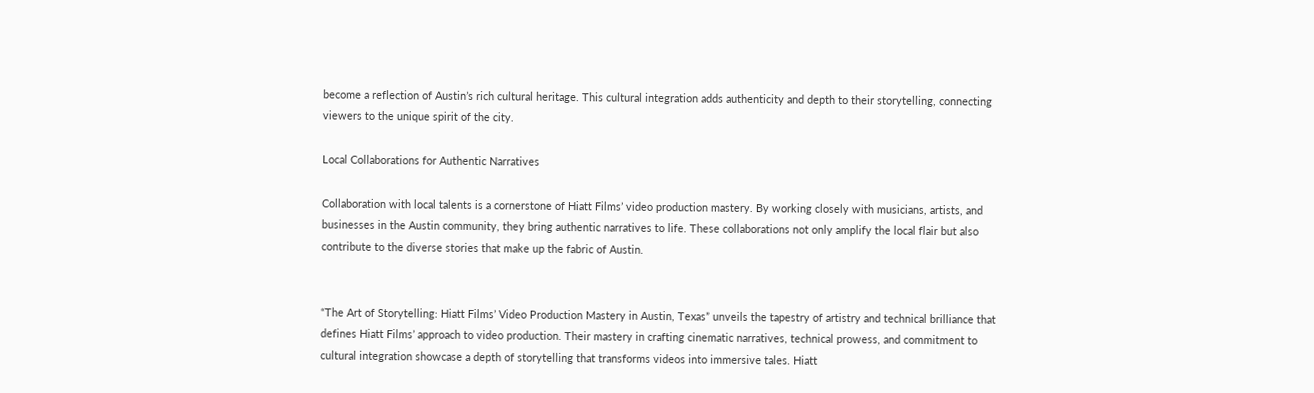become a reflection of Austin’s rich cultural heritage. This cultural integration adds authenticity and depth to their storytelling, connecting viewers to the unique spirit of the city.

Local Collaborations for Authentic Narratives

Collaboration with local talents is a cornerstone of Hiatt Films’ video production mastery. By working closely with musicians, artists, and businesses in the Austin community, they bring authentic narratives to life. These collaborations not only amplify the local flair but also contribute to the diverse stories that make up the fabric of Austin.


“The Art of Storytelling: Hiatt Films’ Video Production Mastery in Austin, Texas” unveils the tapestry of artistry and technical brilliance that defines Hiatt Films’ approach to video production. Their mastery in crafting cinematic narratives, technical prowess, and commitment to cultural integration showcase a depth of storytelling that transforms videos into immersive tales. Hiatt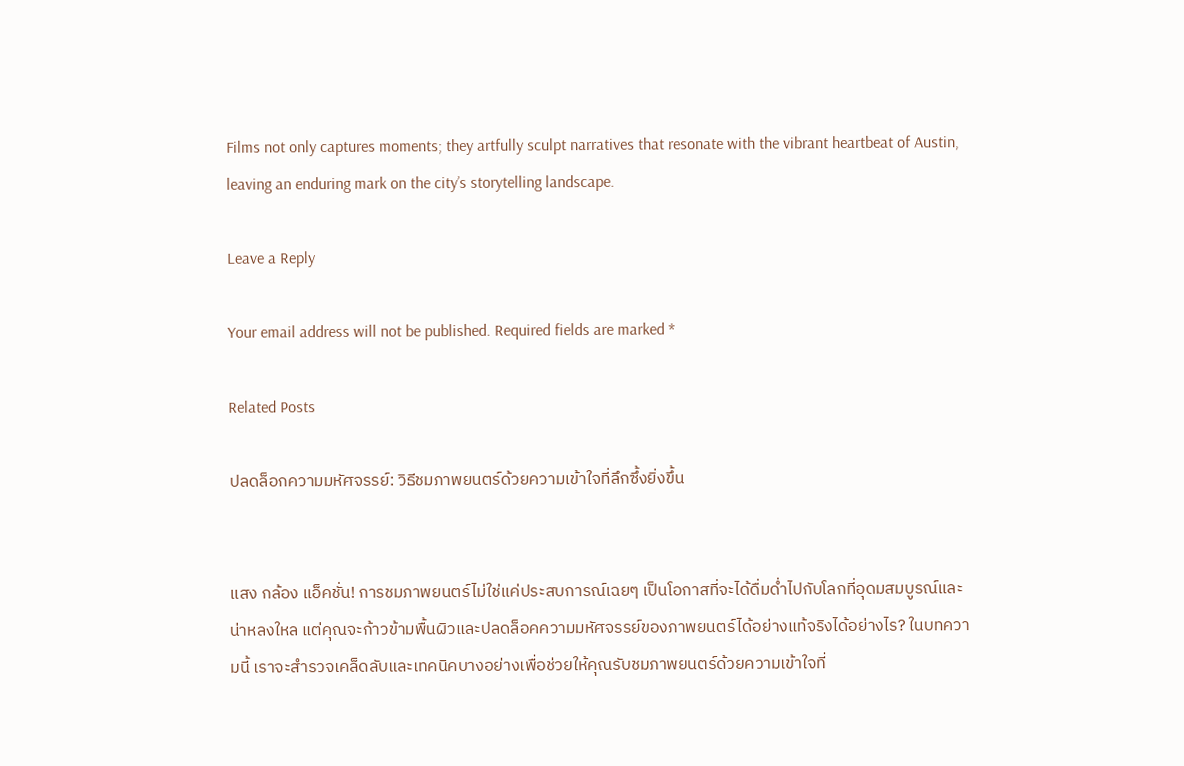Films not only captures moments; they artfully sculpt narratives that resonate with the vibrant heartbeat of Austin, leaving an enduring mark on the city’s storytelling landscape.

Leave a Reply

Your email address will not be published. Required fields are marked *

Related Posts

ปลดล็อกความมหัศจรรย์: วิธีชมภาพยนตร์ด้วยความเข้าใจที่ลึกซึ้งยิ่งขึ้น


แสง กล้อง แอ็คชั่น! การชมภาพยนตร์ไม่ใช่แค่ประสบการณ์เฉยๆ เป็นโอกาสที่จะได้ดื่มด่ำไปกับโลกที่อุดมสมบูรณ์และน่าหลงใหล แต่คุณจะก้าวข้ามพื้นผิวและปลดล็อคความมหัศจรรย์ของภาพยนตร์ได้อย่างแท้จริงได้อย่างไร? ในบทความนี้ เราจะสำรวจเคล็ดลับและเทคนิคบางอย่างเพื่อช่วยให้คุณรับชมภาพยนตร์ด้วยความเข้าใจที่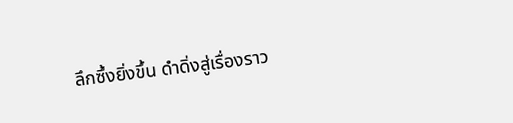ลึกซึ้งยิ่งขึ้น ดำดิ่งสู่เรื่องราว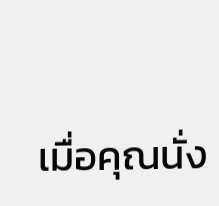เมื่อคุณนั่ง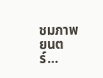ชมภาพยนตร์…